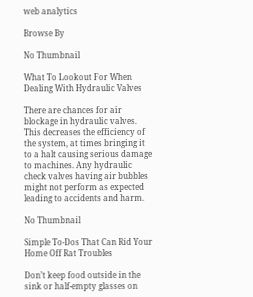web analytics

Browse By

No Thumbnail

What To Lookout For When Dealing With Hydraulic Valves

There are chances for air blockage in hydraulic valves. This decreases the efficiency of the system, at times bringing it to a halt causing serious damage to machines. Any hydraulic check valves having air bubbles might not perform as expected leading to accidents and harm.

No Thumbnail

Simple To-Dos That Can Rid Your Home Off Rat Troubles

Don’t keep food outside in the sink or half-empty glasses on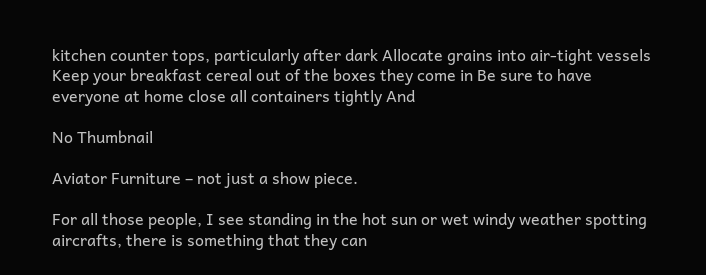kitchen counter tops, particularly after dark Allocate grains into air-tight vessels Keep your breakfast cereal out of the boxes they come in Be sure to have everyone at home close all containers tightly And

No Thumbnail

Aviator Furniture – not just a show piece.

For all those people, I see standing in the hot sun or wet windy weather spotting aircrafts, there is something that they can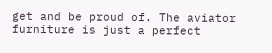get and be proud of. The aviator furniture is just a perfect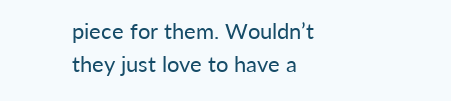piece for them. Wouldn’t they just love to have a